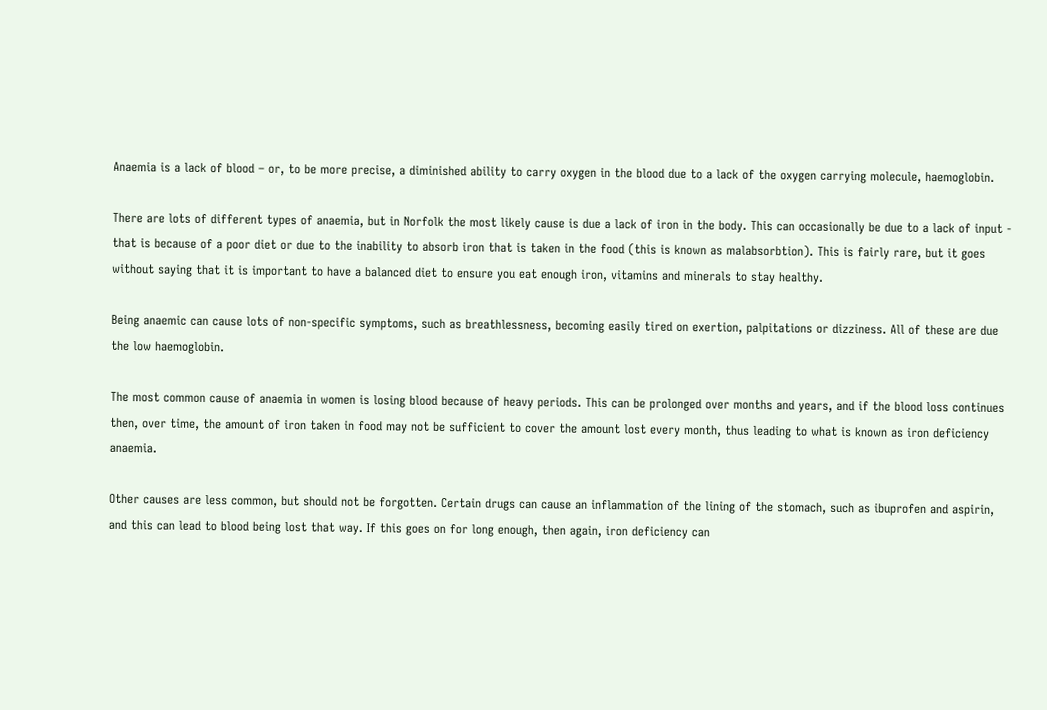Anaemia is a lack of blood – or, to be more precise, a diminished ability to carry oxygen in the blood due to a lack of the oxygen carrying molecule, haemoglobin.

There are lots of different types of anaemia, but in Norfolk the most likely cause is due a lack of iron in the body. This can occasionally be due to a lack of input - that is because of a poor diet or due to the inability to absorb iron that is taken in the food (this is known as malabsorbtion). This is fairly rare, but it goes without saying that it is important to have a balanced diet to ensure you eat enough iron, vitamins and minerals to stay healthy.

Being anaemic can cause lots of non-specific symptoms, such as breathlessness, becoming easily tired on exertion, palpitations or dizziness. All of these are due the low haemoglobin.

The most common cause of anaemia in women is losing blood because of heavy periods. This can be prolonged over months and years, and if the blood loss continues then, over time, the amount of iron taken in food may not be sufficient to cover the amount lost every month, thus leading to what is known as iron deficiency anaemia.

Other causes are less common, but should not be forgotten. Certain drugs can cause an inflammation of the lining of the stomach, such as ibuprofen and aspirin, and this can lead to blood being lost that way. If this goes on for long enough, then again, iron deficiency can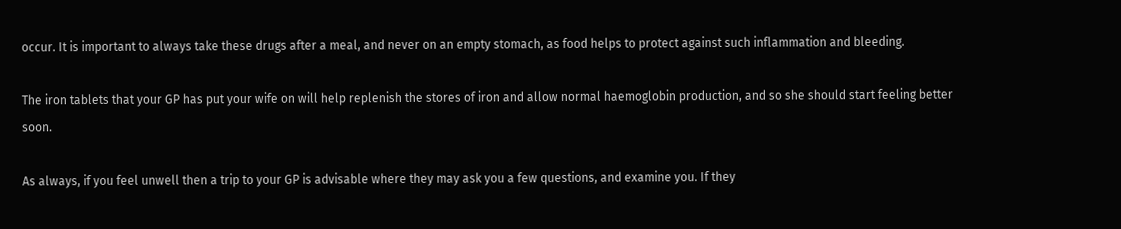occur. It is important to always take these drugs after a meal, and never on an empty stomach, as food helps to protect against such inflammation and bleeding.

The iron tablets that your GP has put your wife on will help replenish the stores of iron and allow normal haemoglobin production, and so she should start feeling better soon.

As always, if you feel unwell then a trip to your GP is advisable where they may ask you a few questions, and examine you. If they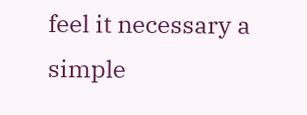feel it necessary a simple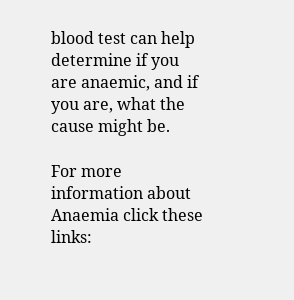blood test can help determine if you are anaemic, and if you are, what the cause might be.

For more information about Anaemia click these links: